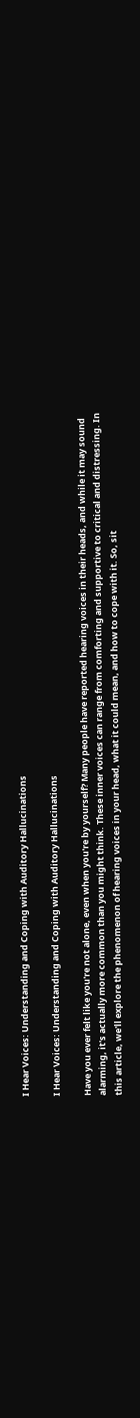I Hear Voices: Understanding and Coping with Auditory Hallucinations

I Hear Voices: Understanding and Coping with Auditory Hallucinations

Have you ever felt like you're not alone, even when you're by yourself? Many people have reported hearing voices in their heads, and while it may sound alarming, it's actually more common than you might think. These inner voices can range from comforting and supportive to critical and distressing. In this article, we'll explore the phenomenon of hearing voices in your head, what it could mean, and how to cope with it. So, sit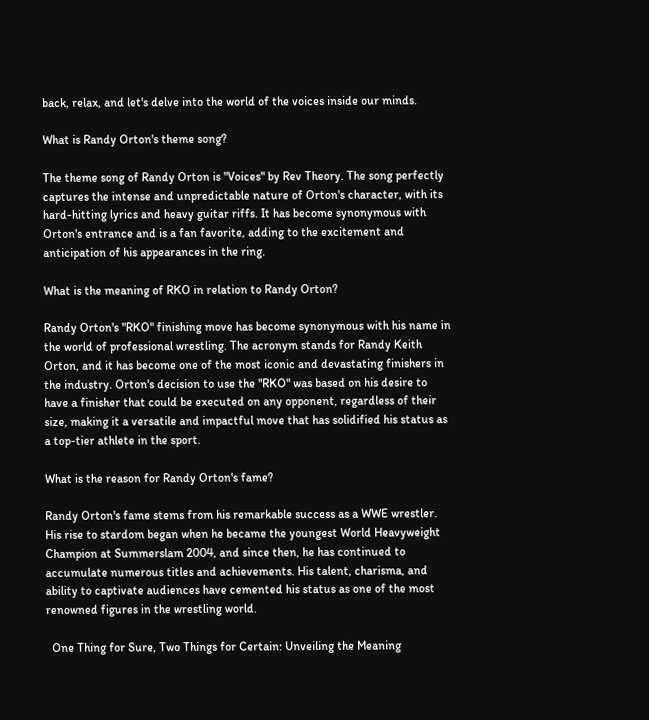back, relax, and let's delve into the world of the voices inside our minds.

What is Randy Orton's theme song?

The theme song of Randy Orton is "Voices" by Rev Theory. The song perfectly captures the intense and unpredictable nature of Orton's character, with its hard-hitting lyrics and heavy guitar riffs. It has become synonymous with Orton's entrance and is a fan favorite, adding to the excitement and anticipation of his appearances in the ring.

What is the meaning of RKO in relation to Randy Orton?

Randy Orton's "RKO" finishing move has become synonymous with his name in the world of professional wrestling. The acronym stands for Randy Keith Orton, and it has become one of the most iconic and devastating finishers in the industry. Orton's decision to use the "RKO" was based on his desire to have a finisher that could be executed on any opponent, regardless of their size, making it a versatile and impactful move that has solidified his status as a top-tier athlete in the sport.

What is the reason for Randy Orton's fame?

Randy Orton's fame stems from his remarkable success as a WWE wrestler. His rise to stardom began when he became the youngest World Heavyweight Champion at Summerslam 2004, and since then, he has continued to accumulate numerous titles and achievements. His talent, charisma, and ability to captivate audiences have cemented his status as one of the most renowned figures in the wrestling world.

  One Thing for Sure, Two Things for Certain: Unveiling the Meaning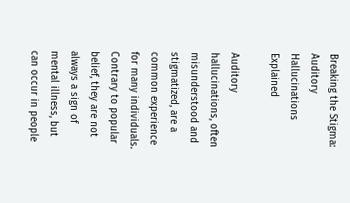Breaking the Stigma: Auditory Hallucinations Explained

Auditory hallucinations, often misunderstood and stigmatized, are a common experience for many individuals. Contrary to popular belief, they are not always a sign of mental illness, but can occur in people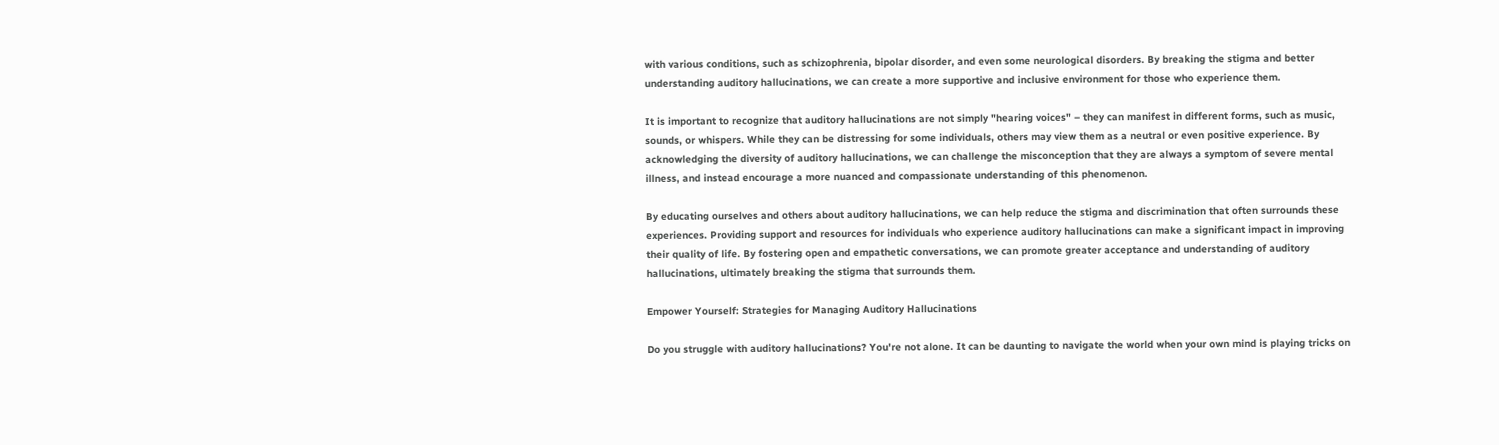with various conditions, such as schizophrenia, bipolar disorder, and even some neurological disorders. By breaking the stigma and better understanding auditory hallucinations, we can create a more supportive and inclusive environment for those who experience them.

It is important to recognize that auditory hallucinations are not simply "hearing voices" – they can manifest in different forms, such as music, sounds, or whispers. While they can be distressing for some individuals, others may view them as a neutral or even positive experience. By acknowledging the diversity of auditory hallucinations, we can challenge the misconception that they are always a symptom of severe mental illness, and instead encourage a more nuanced and compassionate understanding of this phenomenon.

By educating ourselves and others about auditory hallucinations, we can help reduce the stigma and discrimination that often surrounds these experiences. Providing support and resources for individuals who experience auditory hallucinations can make a significant impact in improving their quality of life. By fostering open and empathetic conversations, we can promote greater acceptance and understanding of auditory hallucinations, ultimately breaking the stigma that surrounds them.

Empower Yourself: Strategies for Managing Auditory Hallucinations

Do you struggle with auditory hallucinations? You're not alone. It can be daunting to navigate the world when your own mind is playing tricks on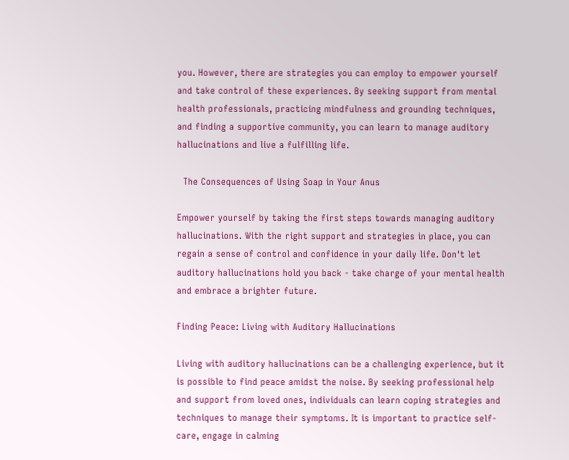you. However, there are strategies you can employ to empower yourself and take control of these experiences. By seeking support from mental health professionals, practicing mindfulness and grounding techniques, and finding a supportive community, you can learn to manage auditory hallucinations and live a fulfilling life.

  The Consequences of Using Soap in Your Anus

Empower yourself by taking the first steps towards managing auditory hallucinations. With the right support and strategies in place, you can regain a sense of control and confidence in your daily life. Don't let auditory hallucinations hold you back - take charge of your mental health and embrace a brighter future.

Finding Peace: Living with Auditory Hallucinations

Living with auditory hallucinations can be a challenging experience, but it is possible to find peace amidst the noise. By seeking professional help and support from loved ones, individuals can learn coping strategies and techniques to manage their symptoms. It is important to practice self-care, engage in calming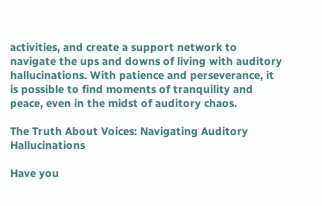activities, and create a support network to navigate the ups and downs of living with auditory hallucinations. With patience and perseverance, it is possible to find moments of tranquility and peace, even in the midst of auditory chaos.

The Truth About Voices: Navigating Auditory Hallucinations

Have you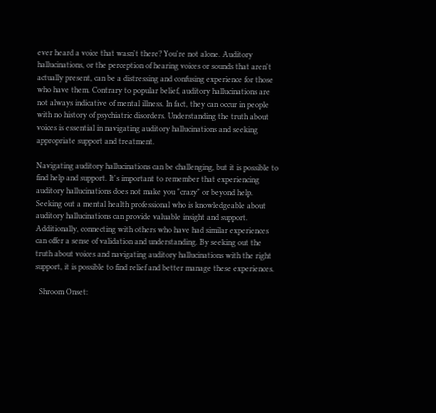ever heard a voice that wasn't there? You're not alone. Auditory hallucinations, or the perception of hearing voices or sounds that aren't actually present, can be a distressing and confusing experience for those who have them. Contrary to popular belief, auditory hallucinations are not always indicative of mental illness. In fact, they can occur in people with no history of psychiatric disorders. Understanding the truth about voices is essential in navigating auditory hallucinations and seeking appropriate support and treatment.

Navigating auditory hallucinations can be challenging, but it is possible to find help and support. It's important to remember that experiencing auditory hallucinations does not make you "crazy" or beyond help. Seeking out a mental health professional who is knowledgeable about auditory hallucinations can provide valuable insight and support. Additionally, connecting with others who have had similar experiences can offer a sense of validation and understanding. By seeking out the truth about voices and navigating auditory hallucinations with the right support, it is possible to find relief and better manage these experiences.

  Shroom Onset: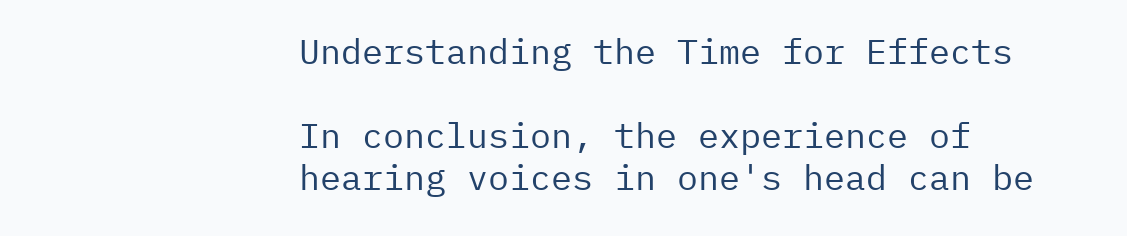Understanding the Time for Effects

In conclusion, the experience of hearing voices in one's head can be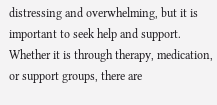distressing and overwhelming, but it is important to seek help and support. Whether it is through therapy, medication, or support groups, there are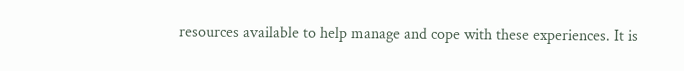resources available to help manage and cope with these experiences. It is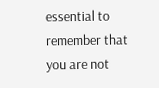essential to remember that you are not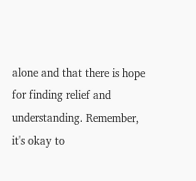alone and that there is hope for finding relief and understanding. Remember, it's okay to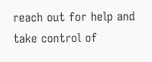reach out for help and take control of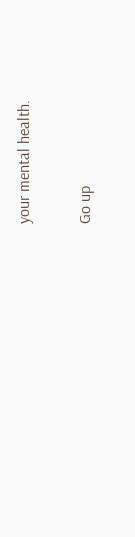your mental health.

Go up